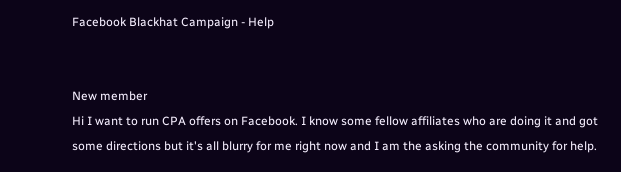Facebook Blackhat Campaign - Help


New member
Hi I want to run CPA offers on Facebook. I know some fellow affiliates who are doing it and got some directions but it's all blurry for me right now and I am the asking the community for help.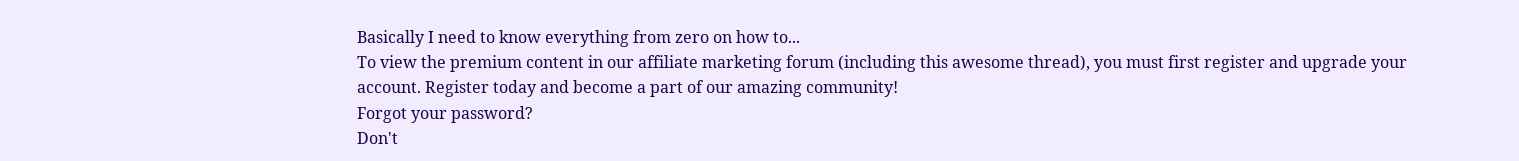Basically I need to know everything from zero on how to...
To view the premium content in our affiliate marketing forum (including this awesome thread), you must first register and upgrade your account. Register today and become a part of our amazing community!
Forgot your password?
Don't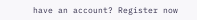have an account? Register now